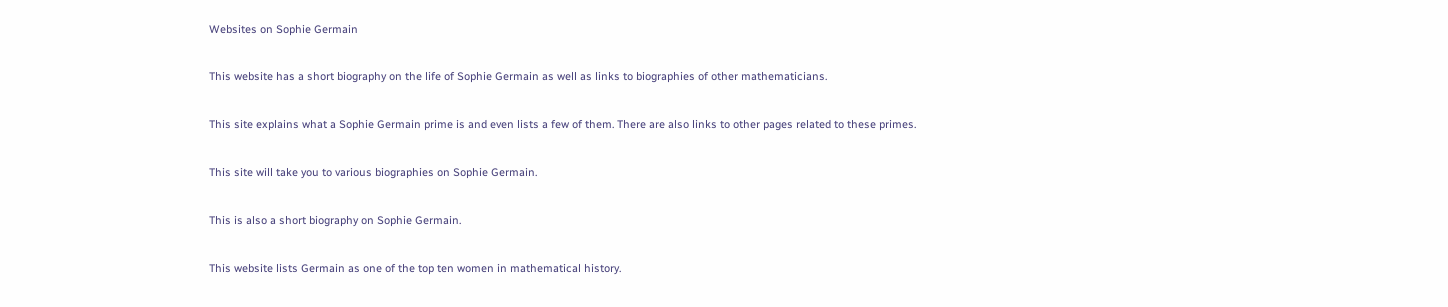Websites on Sophie Germain

This website has a short biography on the life of Sophie Germain as well as links to biographies of other mathematicians.

This site explains what a Sophie Germain prime is and even lists a few of them. There are also links to other pages related to these primes.

This site will take you to various biographies on Sophie Germain.

This is also a short biography on Sophie Germain.

This website lists Germain as one of the top ten women in mathematical history.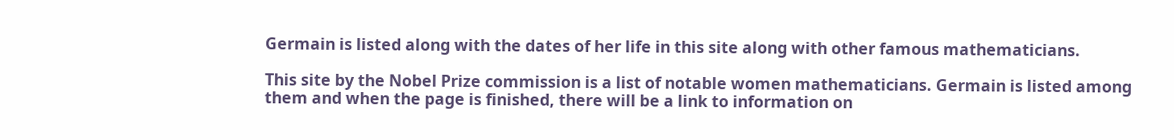Germain is listed along with the dates of her life in this site along with other famous mathematicians.

This site by the Nobel Prize commission is a list of notable women mathematicians. Germain is listed among them and when the page is finished, there will be a link to information on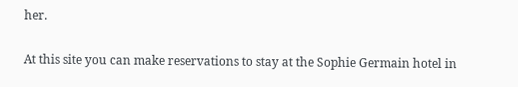her.

At this site you can make reservations to stay at the Sophie Germain hotel in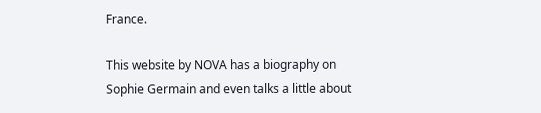France.

This website by NOVA has a biography on Sophie Germain and even talks a little about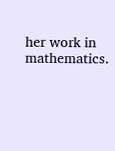her work in mathematics.